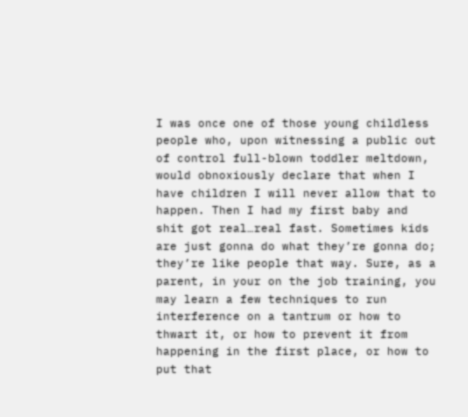I was once one of those young childless people who, upon witnessing a public out of control full-blown toddler meltdown, would obnoxiously declare that when I have children I will never allow that to happen. Then I had my first baby and shit got real…real fast. Sometimes kids are just gonna do what they’re gonna do; they’re like people that way. Sure, as a parent, in your on the job training, you may learn a few techniques to run interference on a tantrum or how to thwart it, or how to prevent it from happening in the first place, or how to put that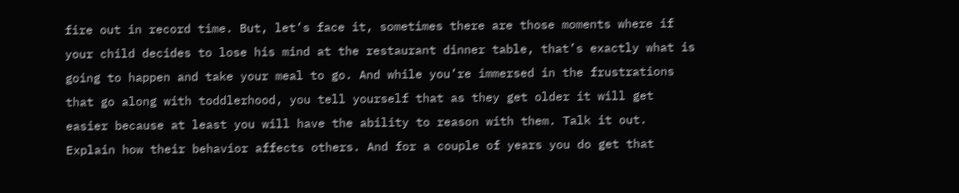fire out in record time. But, let’s face it, sometimes there are those moments where if your child decides to lose his mind at the restaurant dinner table, that’s exactly what is going to happen and take your meal to go. And while you’re immersed in the frustrations that go along with toddlerhood, you tell yourself that as they get older it will get easier because at least you will have the ability to reason with them. Talk it out. Explain how their behavior affects others. And for a couple of years you do get that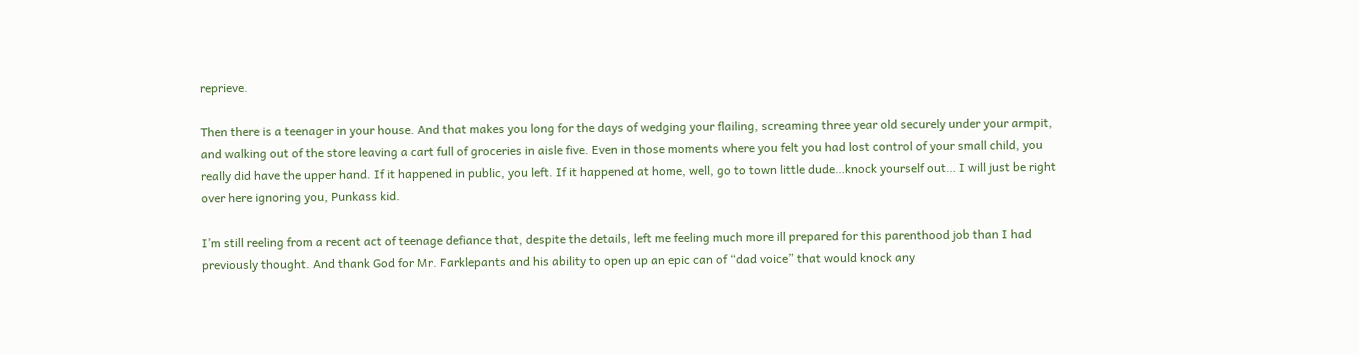reprieve.

Then there is a teenager in your house. And that makes you long for the days of wedging your flailing, screaming three year old securely under your armpit, and walking out of the store leaving a cart full of groceries in aisle five. Even in those moments where you felt you had lost control of your small child, you really did have the upper hand. If it happened in public, you left. If it happened at home, well, go to town little dude…knock yourself out… I will just be right over here ignoring you, Punkass kid.

I’m still reeling from a recent act of teenage defiance that, despite the details, left me feeling much more ill prepared for this parenthood job than I had previously thought. And thank God for Mr. Farklepants and his ability to open up an epic can of “dad voice” that would knock any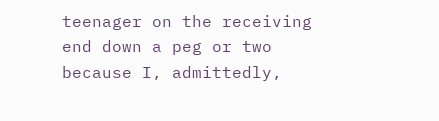teenager on the receiving end down a peg or two because I, admittedly,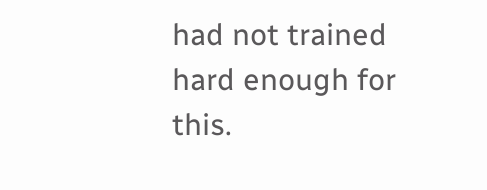had not trained hard enough for this.